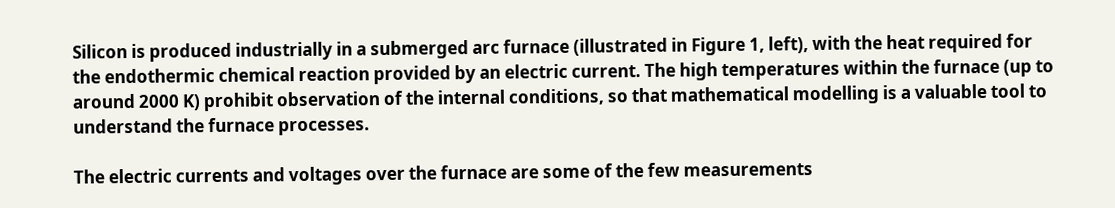Silicon is produced industrially in a submerged arc furnace (illustrated in Figure 1, left), with the heat required for the endothermic chemical reaction provided by an electric current. The high temperatures within the furnace (up to around 2000 K) prohibit observation of the internal conditions, so that mathematical modelling is a valuable tool to understand the furnace processes.

The electric currents and voltages over the furnace are some of the few measurements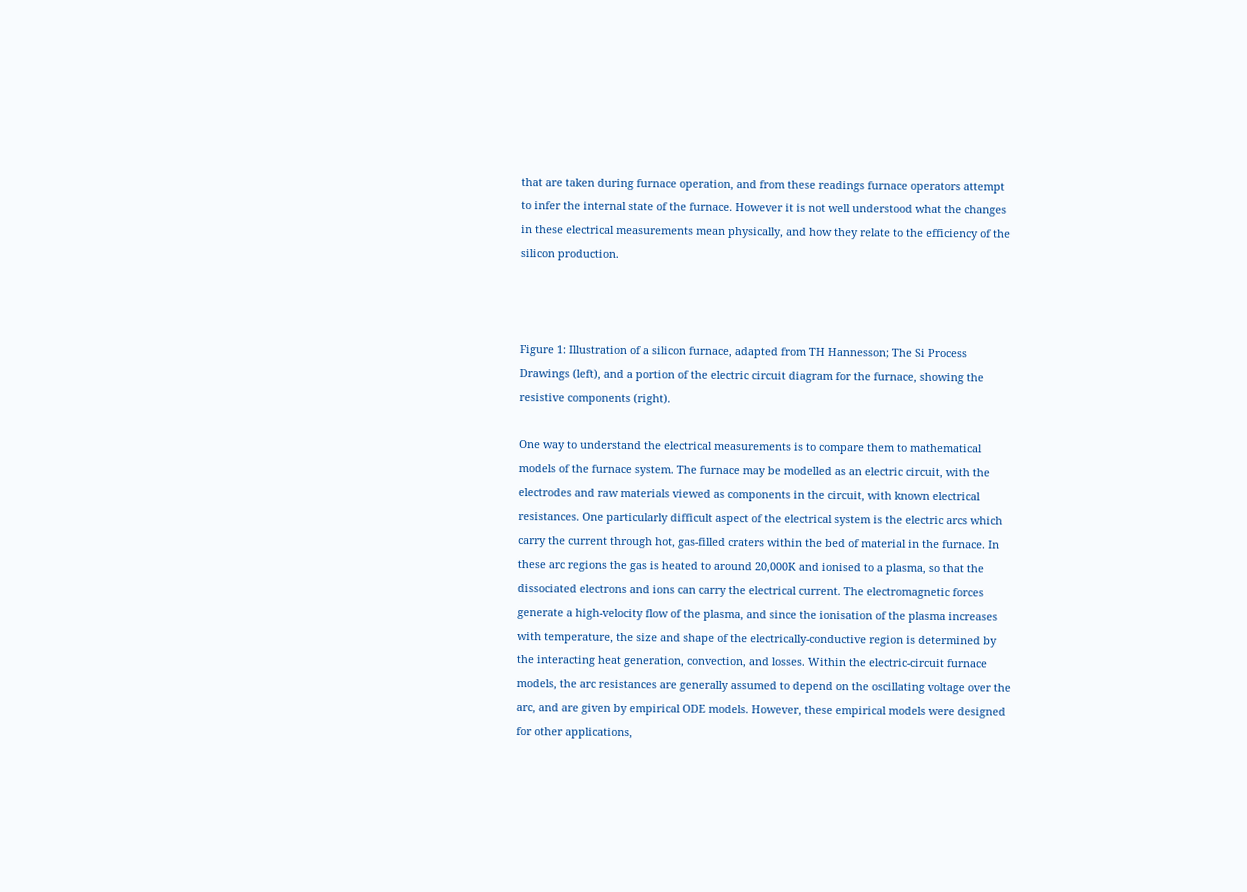that are taken during furnace operation, and from these readings furnace operators attempt to infer the internal state of the furnace. However it is not well understood what the changes in these electrical measurements mean physically, and how they relate to the efficiency of the silicon production.



Figure 1: Illustration of a silicon furnace, adapted from TH Hannesson; The Si Process Drawings (left), and a portion of the electric circuit diagram for the furnace, showing the resistive components (right).

One way to understand the electrical measurements is to compare them to mathematical models of the furnace system. The furnace may be modelled as an electric circuit, with the electrodes and raw materials viewed as components in the circuit, with known electrical resistances. One particularly difficult aspect of the electrical system is the electric arcs which carry the current through hot, gas-filled craters within the bed of material in the furnace. In these arc regions the gas is heated to around 20,000K and ionised to a plasma, so that the dissociated electrons and ions can carry the electrical current. The electromagnetic forces generate a high-velocity flow of the plasma, and since the ionisation of the plasma increases with temperature, the size and shape of the electrically-conductive region is determined by the interacting heat generation, convection, and losses. Within the electric-circuit furnace models, the arc resistances are generally assumed to depend on the oscillating voltage over the arc, and are given by empirical ODE models. However, these empirical models were designed for other applications,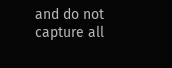and do not capture all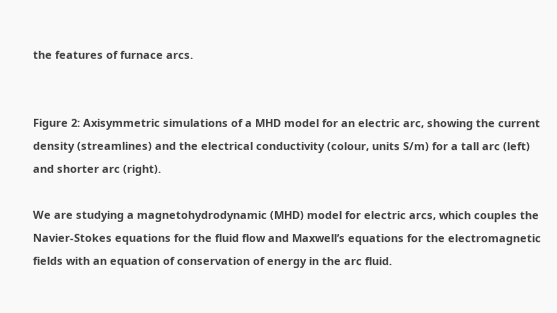the features of furnace arcs.


Figure 2: Axisymmetric simulations of a MHD model for an electric arc, showing the current density (streamlines) and the electrical conductivity (colour, units S/m) for a tall arc (left) and shorter arc (right).

We are studying a magnetohydrodynamic (MHD) model for electric arcs, which couples the Navier-Stokes equations for the fluid flow and Maxwell’s equations for the electromagnetic fields with an equation of conservation of energy in the arc fluid.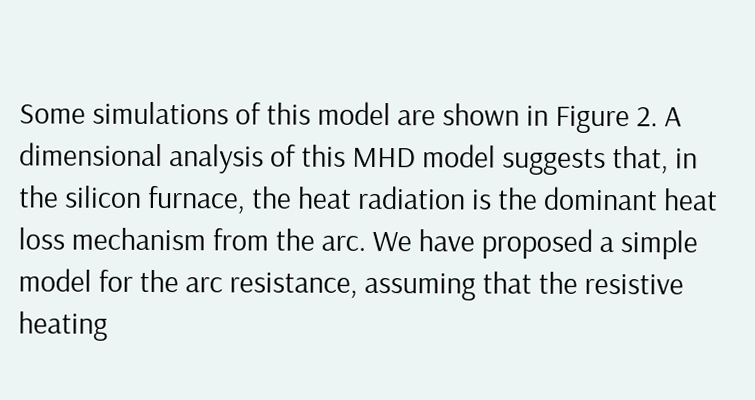Some simulations of this model are shown in Figure 2. A dimensional analysis of this MHD model suggests that, in the silicon furnace, the heat radiation is the dominant heat loss mechanism from the arc. We have proposed a simple model for the arc resistance, assuming that the resistive heating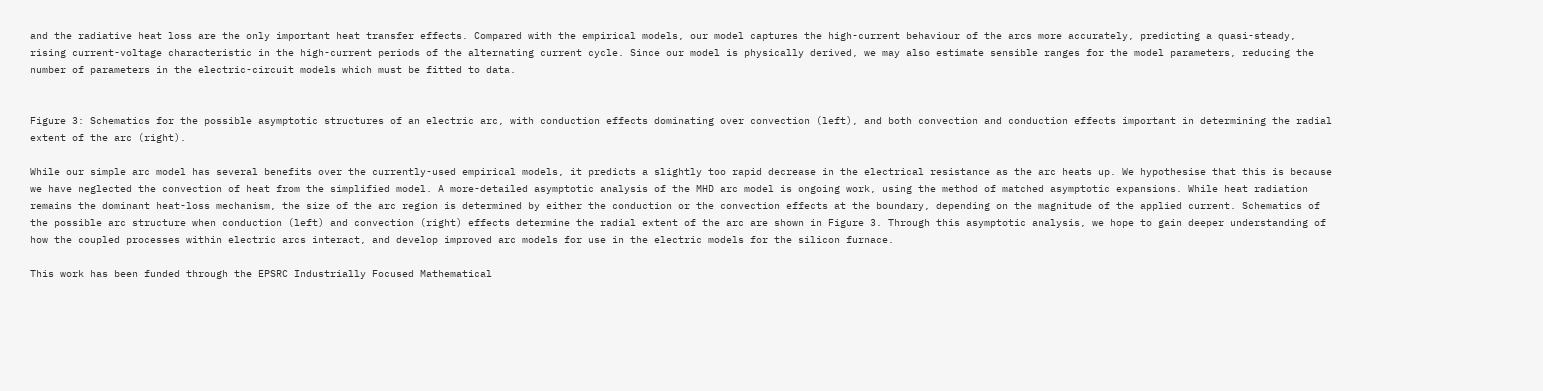and the radiative heat loss are the only important heat transfer effects. Compared with the empirical models, our model captures the high-current behaviour of the arcs more accurately, predicting a quasi-steady, rising current-voltage characteristic in the high-current periods of the alternating current cycle. Since our model is physically derived, we may also estimate sensible ranges for the model parameters, reducing the number of parameters in the electric-circuit models which must be fitted to data.


Figure 3: Schematics for the possible asymptotic structures of an electric arc, with conduction effects dominating over convection (left), and both convection and conduction effects important in determining the radial extent of the arc (right).

While our simple arc model has several benefits over the currently-used empirical models, it predicts a slightly too rapid decrease in the electrical resistance as the arc heats up. We hypothesise that this is because we have neglected the convection of heat from the simplified model. A more-detailed asymptotic analysis of the MHD arc model is ongoing work, using the method of matched asymptotic expansions. While heat radiation remains the dominant heat-loss mechanism, the size of the arc region is determined by either the conduction or the convection effects at the boundary, depending on the magnitude of the applied current. Schematics of the possible arc structure when conduction (left) and convection (right) effects determine the radial extent of the arc are shown in Figure 3. Through this asymptotic analysis, we hope to gain deeper understanding of how the coupled processes within electric arcs interact, and develop improved arc models for use in the electric models for the silicon furnace.

This work has been funded through the EPSRC Industrially Focused Mathematical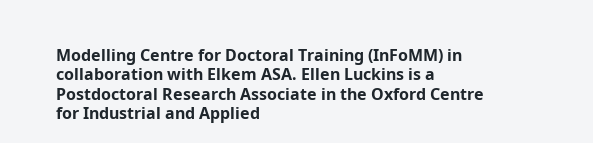Modelling Centre for Doctoral Training (InFoMM) in collaboration with Elkem ASA. Ellen Luckins is a Postdoctoral Research Associate in the Oxford Centre for Industrial and Applied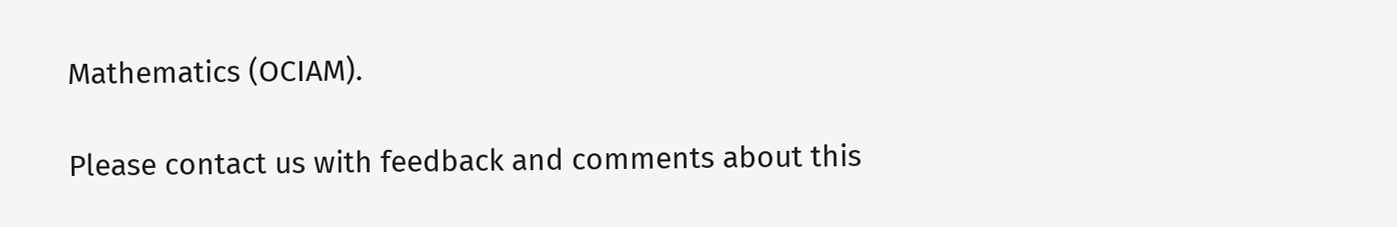Mathematics (OCIAM).

Please contact us with feedback and comments about this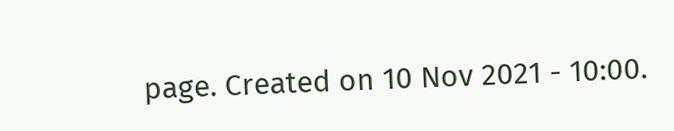page. Created on 10 Nov 2021 - 10:00.